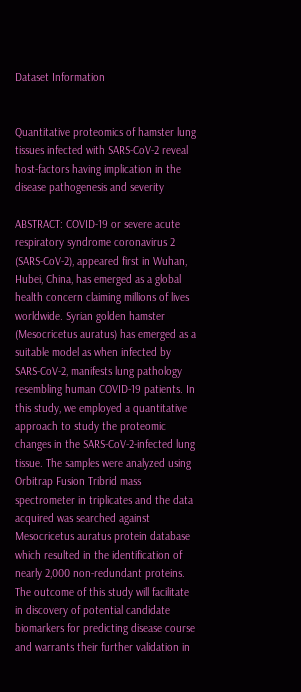Dataset Information


Quantitative proteomics of hamster lung tissues infected with SARS-CoV-2 reveal host-factors having implication in the disease pathogenesis and severity

ABSTRACT: COVID-19 or severe acute respiratory syndrome coronavirus 2 (SARS-CoV-2), appeared first in Wuhan, Hubei, China, has emerged as a global health concern claiming millions of lives worldwide. Syrian golden hamster (Mesocricetus auratus) has emerged as a suitable model as when infected by SARS-CoV-2, manifests lung pathology resembling human COVID-19 patients. In this study, we employed a quantitative approach to study the proteomic changes in the SARS-CoV-2-infected lung tissue. The samples were analyzed using Orbitrap Fusion Tribrid mass spectrometer in triplicates and the data acquired was searched against Mesocricetus auratus protein database which resulted in the identification of nearly 2,000 non-redundant proteins. The outcome of this study will facilitate in discovery of potential candidate biomarkers for predicting disease course and warrants their further validation in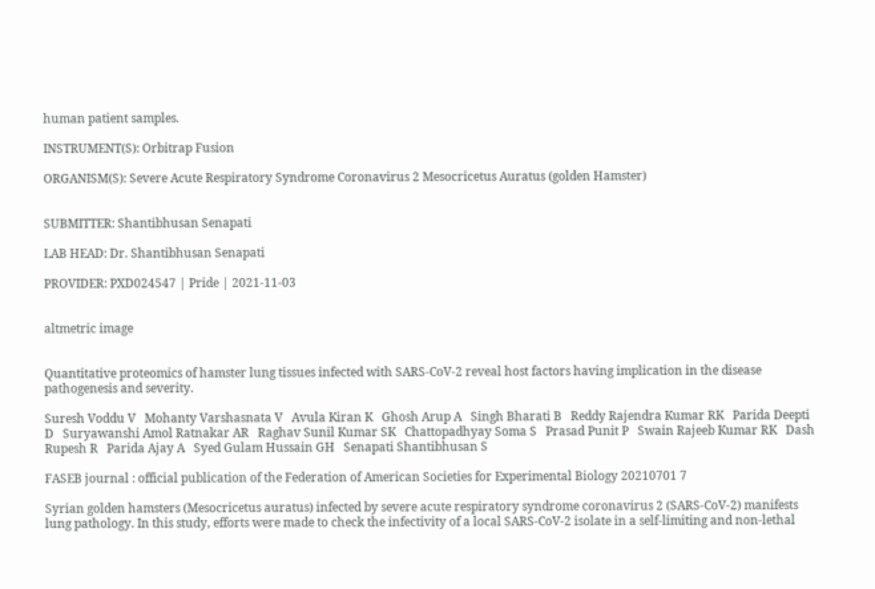human patient samples.

INSTRUMENT(S): Orbitrap Fusion

ORGANISM(S): Severe Acute Respiratory Syndrome Coronavirus 2 Mesocricetus Auratus (golden Hamster)


SUBMITTER: Shantibhusan Senapati

LAB HEAD: Dr. Shantibhusan Senapati

PROVIDER: PXD024547 | Pride | 2021-11-03


altmetric image


Quantitative proteomics of hamster lung tissues infected with SARS-CoV-2 reveal host factors having implication in the disease pathogenesis and severity.

Suresh Voddu V   Mohanty Varshasnata V   Avula Kiran K   Ghosh Arup A   Singh Bharati B   Reddy Rajendra Kumar RK   Parida Deepti D   Suryawanshi Amol Ratnakar AR   Raghav Sunil Kumar SK   Chattopadhyay Soma S   Prasad Punit P   Swain Rajeeb Kumar RK   Dash Rupesh R   Parida Ajay A   Syed Gulam Hussain GH   Senapati Shantibhusan S

FASEB journal : official publication of the Federation of American Societies for Experimental Biology 20210701 7

Syrian golden hamsters (Mesocricetus auratus) infected by severe acute respiratory syndrome coronavirus 2 (SARS-CoV-2) manifests lung pathology. In this study, efforts were made to check the infectivity of a local SARS-CoV-2 isolate in a self-limiting and non-lethal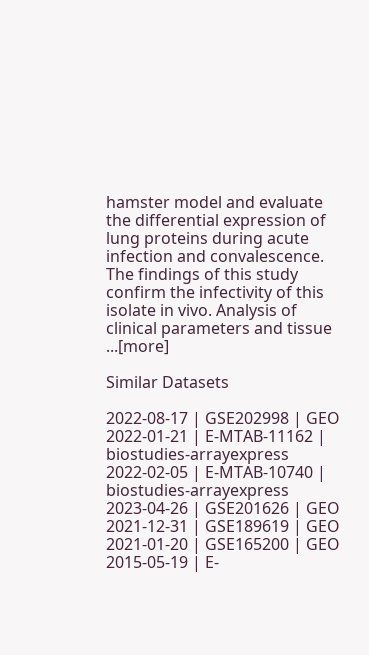hamster model and evaluate the differential expression of lung proteins during acute infection and convalescence. The findings of this study confirm the infectivity of this isolate in vivo. Analysis of clinical parameters and tissue  ...[more]

Similar Datasets

2022-08-17 | GSE202998 | GEO
2022-01-21 | E-MTAB-11162 | biostudies-arrayexpress
2022-02-05 | E-MTAB-10740 | biostudies-arrayexpress
2023-04-26 | GSE201626 | GEO
2021-12-31 | GSE189619 | GEO
2021-01-20 | GSE165200 | GEO
2015-05-19 | E-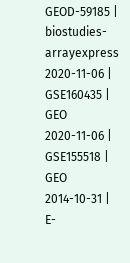GEOD-59185 | biostudies-arrayexpress
2020-11-06 | GSE160435 | GEO
2020-11-06 | GSE155518 | GEO
2014-10-31 | E-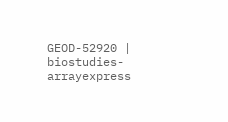GEOD-52920 | biostudies-arrayexpress